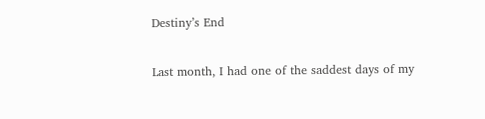Destiny’s End

Last month, I had one of the saddest days of my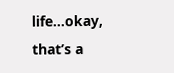life…okay, that’s a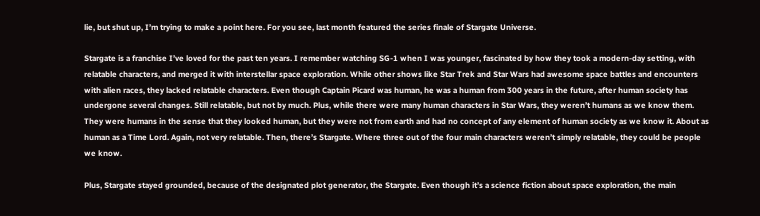lie, but shut up, I’m trying to make a point here. For you see, last month featured the series finale of Stargate Universe.

Stargate is a franchise I’ve loved for the past ten years. I remember watching SG-1 when I was younger, fascinated by how they took a modern-day setting, with relatable characters, and merged it with interstellar space exploration. While other shows like Star Trek and Star Wars had awesome space battles and encounters with alien races, they lacked relatable characters. Even though Captain Picard was human, he was a human from 300 years in the future, after human society has undergone several changes. Still relatable, but not by much. Plus, while there were many human characters in Star Wars, they weren’t humans as we know them. They were humans in the sense that they looked human, but they were not from earth and had no concept of any element of human society as we know it. About as human as a Time Lord. Again, not very relatable. Then, there’s Stargate. Where three out of the four main characters weren’t simply relatable, they could be people we know.

Plus, Stargate stayed grounded, because of the designated plot generator, the Stargate. Even though it’s a science fiction about space exploration, the main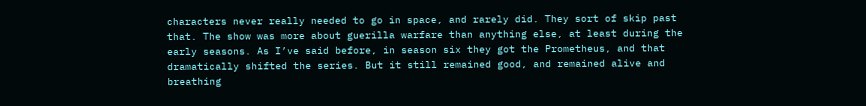characters never really needed to go in space, and rarely did. They sort of skip past that. The show was more about guerilla warfare than anything else, at least during the early seasons. As I’ve said before, in season six they got the Prometheus, and that dramatically shifted the series. But it still remained good, and remained alive and breathing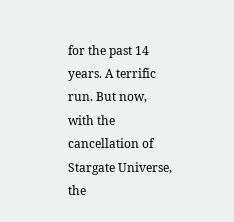for the past 14 years. A terrific run. But now, with the cancellation of Stargate Universe, the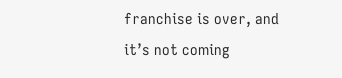franchise is over, and it’s not coming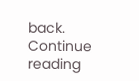back. Continue reading